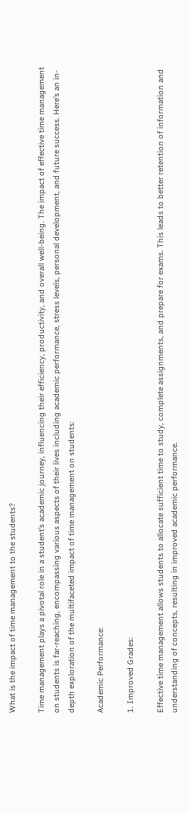What is the impact of time management to the students?

Time management plays a pivotal role in a student’s academic journey, influencing their efficiency, productivity, and overall well-being. The impact of effective time management on students is far-reaching, encompassing various aspects of their lives including academic performance, stress levels, personal development, and future success. Here’s an in-depth exploration of the multifaceted impact of time management on students:

Academic Performance:

1. Improved Grades:

Effective time management allows students to allocate sufficient time to study, complete assignments, and prepare for exams. This leads to better retention of information and understanding of concepts, resulting in improved academic performance.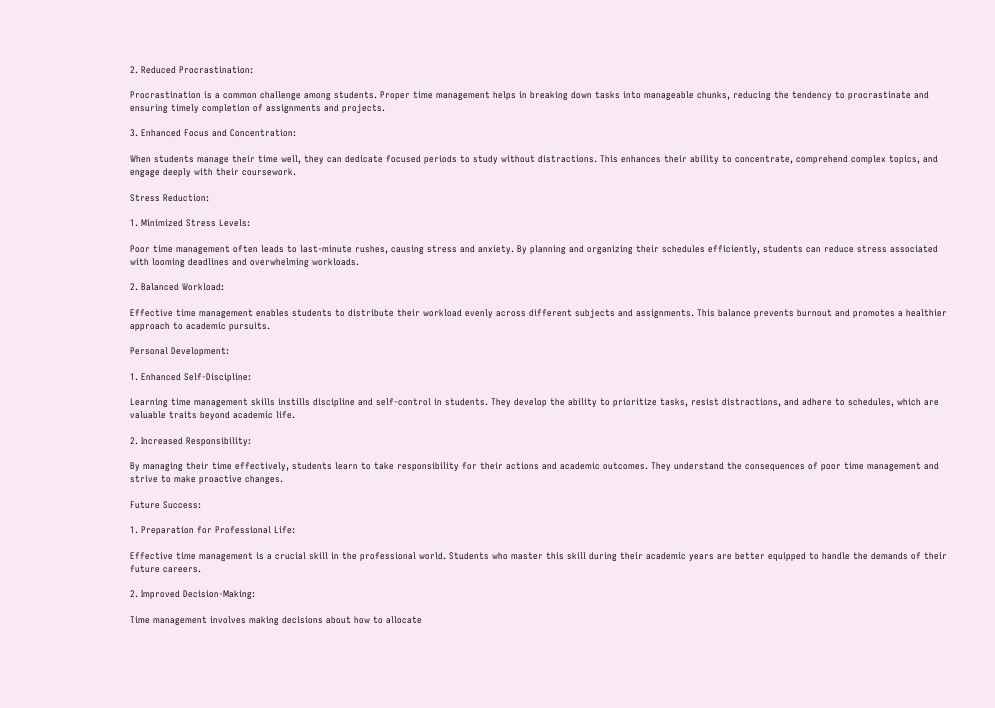2. Reduced Procrastination:

Procrastination is a common challenge among students. Proper time management helps in breaking down tasks into manageable chunks, reducing the tendency to procrastinate and ensuring timely completion of assignments and projects.

3. Enhanced Focus and Concentration:

When students manage their time well, they can dedicate focused periods to study without distractions. This enhances their ability to concentrate, comprehend complex topics, and engage deeply with their coursework.

Stress Reduction:

1. Minimized Stress Levels:

Poor time management often leads to last-minute rushes, causing stress and anxiety. By planning and organizing their schedules efficiently, students can reduce stress associated with looming deadlines and overwhelming workloads.

2. Balanced Workload:

Effective time management enables students to distribute their workload evenly across different subjects and assignments. This balance prevents burnout and promotes a healthier approach to academic pursuits.

Personal Development:

1. Enhanced Self-Discipline:

Learning time management skills instills discipline and self-control in students. They develop the ability to prioritize tasks, resist distractions, and adhere to schedules, which are valuable traits beyond academic life.

2. Increased Responsibility:

By managing their time effectively, students learn to take responsibility for their actions and academic outcomes. They understand the consequences of poor time management and strive to make proactive changes.

Future Success:

1. Preparation for Professional Life:

Effective time management is a crucial skill in the professional world. Students who master this skill during their academic years are better equipped to handle the demands of their future careers.

2. Improved Decision-Making:

Time management involves making decisions about how to allocate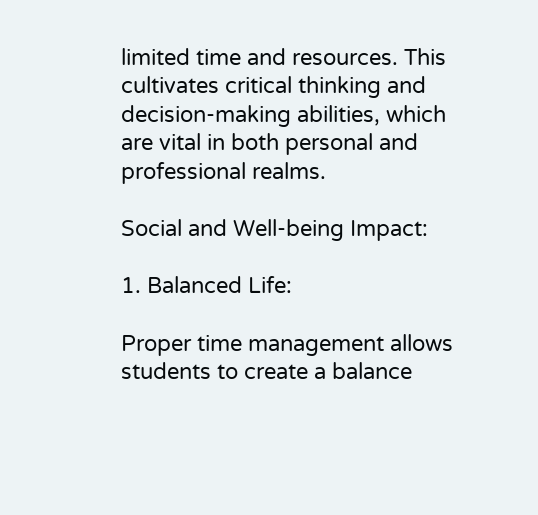limited time and resources. This cultivates critical thinking and decision-making abilities, which are vital in both personal and professional realms.

Social and Well-being Impact:

1. Balanced Life:

Proper time management allows students to create a balance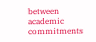between academic commitments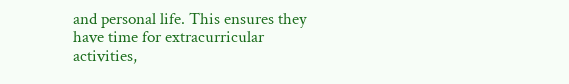and personal life. This ensures they have time for extracurricular activities,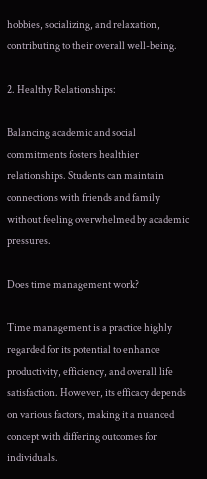hobbies, socializing, and relaxation, contributing to their overall well-being.

2. Healthy Relationships:

Balancing academic and social commitments fosters healthier relationships. Students can maintain connections with friends and family without feeling overwhelmed by academic pressures.

Does time management work?

Time management is a practice highly regarded for its potential to enhance productivity, efficiency, and overall life satisfaction. However, its efficacy depends on various factors, making it a nuanced concept with differing outcomes for individuals.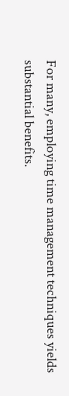For many, employing time management techniques yields substantial benefits.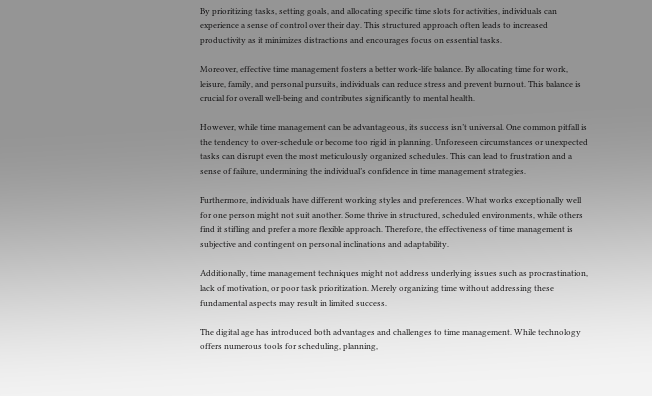By prioritizing tasks, setting goals, and allocating specific time slots for activities, individuals can experience a sense of control over their day. This structured approach often leads to increased productivity as it minimizes distractions and encourages focus on essential tasks.

Moreover, effective time management fosters a better work-life balance. By allocating time for work, leisure, family, and personal pursuits, individuals can reduce stress and prevent burnout. This balance is crucial for overall well-being and contributes significantly to mental health.

However, while time management can be advantageous, its success isn’t universal. One common pitfall is the tendency to over-schedule or become too rigid in planning. Unforeseen circumstances or unexpected tasks can disrupt even the most meticulously organized schedules. This can lead to frustration and a sense of failure, undermining the individual’s confidence in time management strategies.

Furthermore, individuals have different working styles and preferences. What works exceptionally well for one person might not suit another. Some thrive in structured, scheduled environments, while others find it stifling and prefer a more flexible approach. Therefore, the effectiveness of time management is subjective and contingent on personal inclinations and adaptability.

Additionally, time management techniques might not address underlying issues such as procrastination, lack of motivation, or poor task prioritization. Merely organizing time without addressing these fundamental aspects may result in limited success.

The digital age has introduced both advantages and challenges to time management. While technology offers numerous tools for scheduling, planning,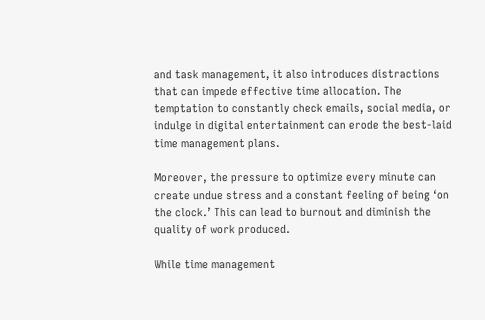and task management, it also introduces distractions that can impede effective time allocation. The temptation to constantly check emails, social media, or indulge in digital entertainment can erode the best-laid time management plans.

Moreover, the pressure to optimize every minute can create undue stress and a constant feeling of being ‘on the clock.’ This can lead to burnout and diminish the quality of work produced.

While time management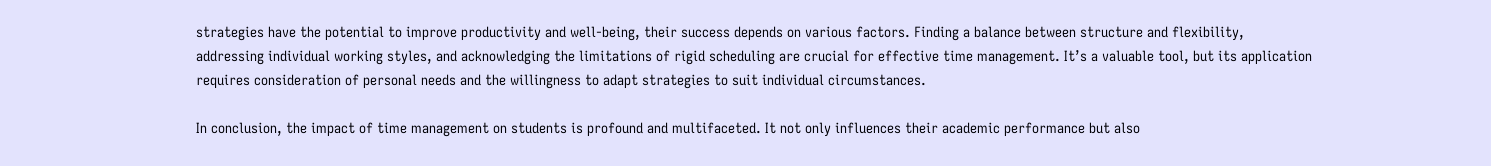strategies have the potential to improve productivity and well-being, their success depends on various factors. Finding a balance between structure and flexibility, addressing individual working styles, and acknowledging the limitations of rigid scheduling are crucial for effective time management. It’s a valuable tool, but its application requires consideration of personal needs and the willingness to adapt strategies to suit individual circumstances.

In conclusion, the impact of time management on students is profound and multifaceted. It not only influences their academic performance but also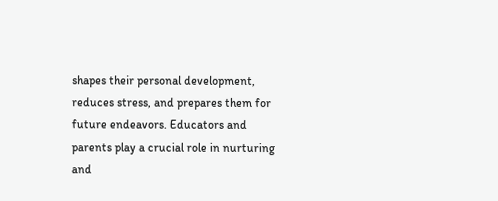shapes their personal development, reduces stress, and prepares them for future endeavors. Educators and parents play a crucial role in nurturing and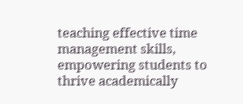teaching effective time management skills, empowering students to thrive academically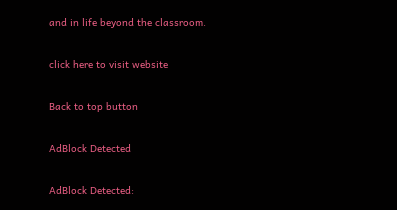and in life beyond the classroom.

click here to visit website

Back to top button

AdBlock Detected

AdBlock Detected: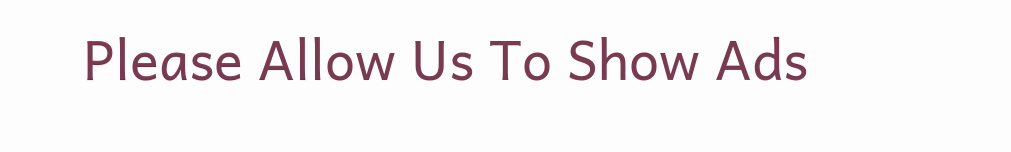Please Allow Us To Show Ads